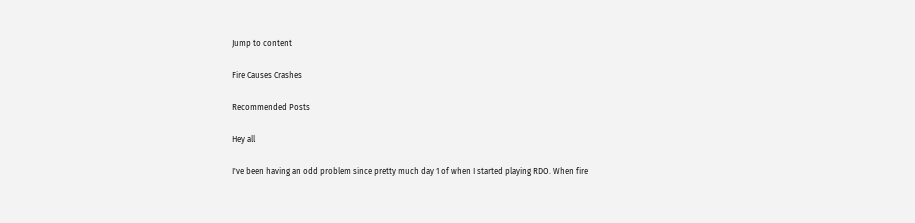Jump to content

Fire Causes Crashes

Recommended Posts

Hey all

I've been having an odd problem since pretty much day 1 of when I started playing RDO. When fire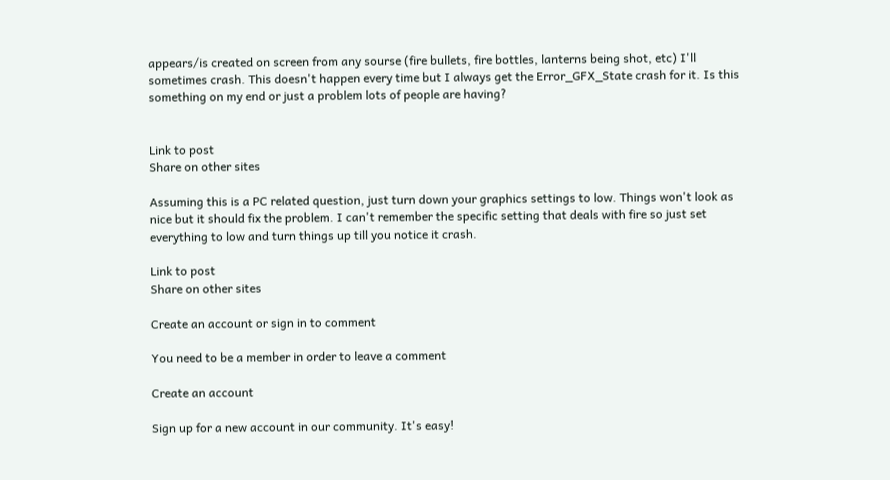appears/is created on screen from any sourse (fire bullets, fire bottles, lanterns being shot, etc) I'll sometimes crash. This doesn't happen every time but I always get the Error_GFX_State crash for it. Is this something on my end or just a problem lots of people are having?


Link to post
Share on other sites

Assuming this is a PC related question, just turn down your graphics settings to low. Things won't look as nice but it should fix the problem. I can't remember the specific setting that deals with fire so just set everything to low and turn things up till you notice it crash.

Link to post
Share on other sites

Create an account or sign in to comment

You need to be a member in order to leave a comment

Create an account

Sign up for a new account in our community. It's easy!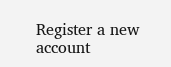Register a new account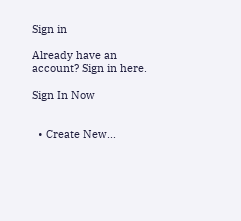Sign in

Already have an account? Sign in here.

Sign In Now


  • Create New...